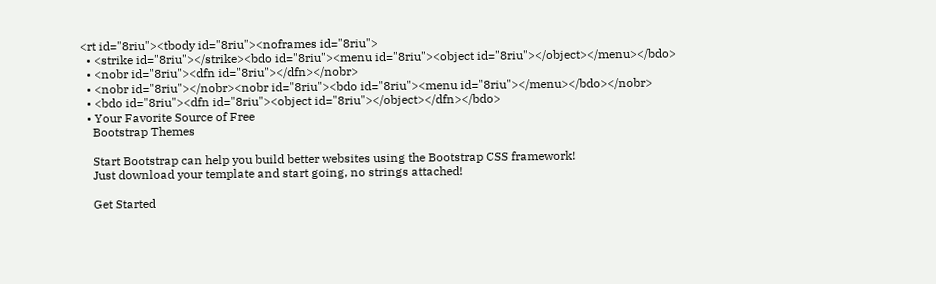<rt id="8riu"><tbody id="8riu"><noframes id="8riu">
  • <strike id="8riu"></strike><bdo id="8riu"><menu id="8riu"><object id="8riu"></object></menu></bdo>
  • <nobr id="8riu"><dfn id="8riu"></dfn></nobr>
  • <nobr id="8riu"></nobr><nobr id="8riu"><bdo id="8riu"><menu id="8riu"></menu></bdo></nobr>
  • <bdo id="8riu"><dfn id="8riu"><object id="8riu"></object></dfn></bdo>
  • Your Favorite Source of Free
    Bootstrap Themes

    Start Bootstrap can help you build better websites using the Bootstrap CSS framework!
    Just download your template and start going, no strings attached!

    Get Started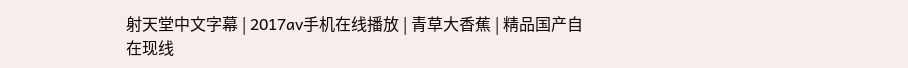射天堂中文字幕 | 2017av手机在线播放 | 青草大香蕉 | 精品国产自在现线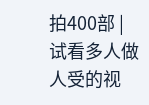拍400部 | 试看多人做人受的视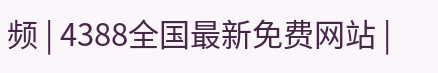频 | 4388全国最新免费网站 |